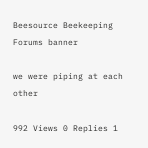Beesource Beekeeping Forums banner

we were piping at each other

992 Views 0 Replies 1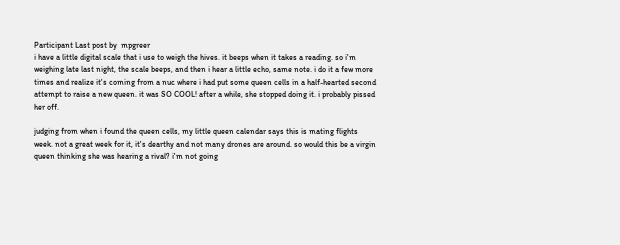Participant Last post by  mpgreer
i have a little digital scale that i use to weigh the hives. it beeps when it takes a reading. so i'm weighing late last night, the scale beeps, and then i hear a little echo, same note. i do it a few more times and realize it's coming from a nuc where i had put some queen cells in a half-hearted second attempt to raise a new queen. it was SO COOL! after a while, she stopped doing it. i probably pissed her off.

judging from when i found the queen cells, my little queen calendar says this is mating flights week. not a great week for it, it's dearthy and not many drones are around. so would this be a virgin queen thinking she was hearing a rival? i'm not going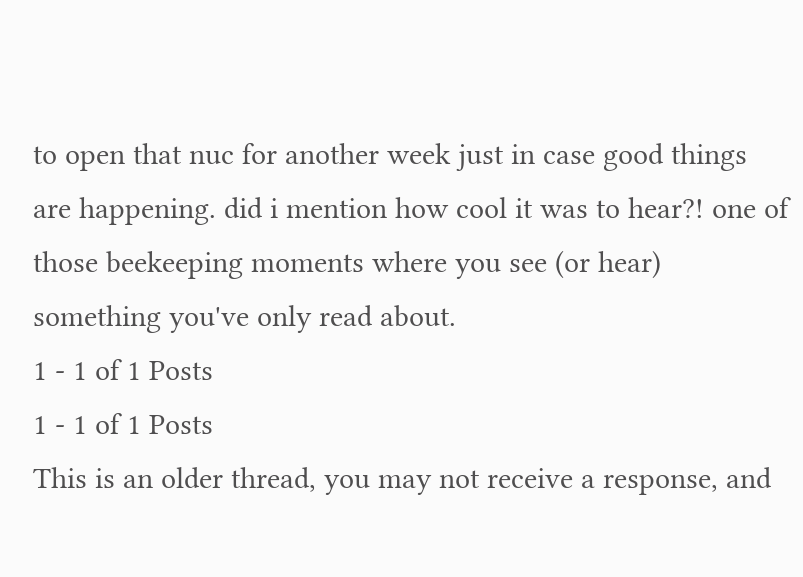to open that nuc for another week just in case good things are happening. did i mention how cool it was to hear?! one of those beekeeping moments where you see (or hear) something you've only read about.
1 - 1 of 1 Posts
1 - 1 of 1 Posts
This is an older thread, you may not receive a response, and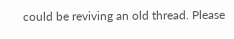could be reviving an old thread. Please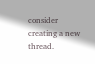consider creating a new thread.